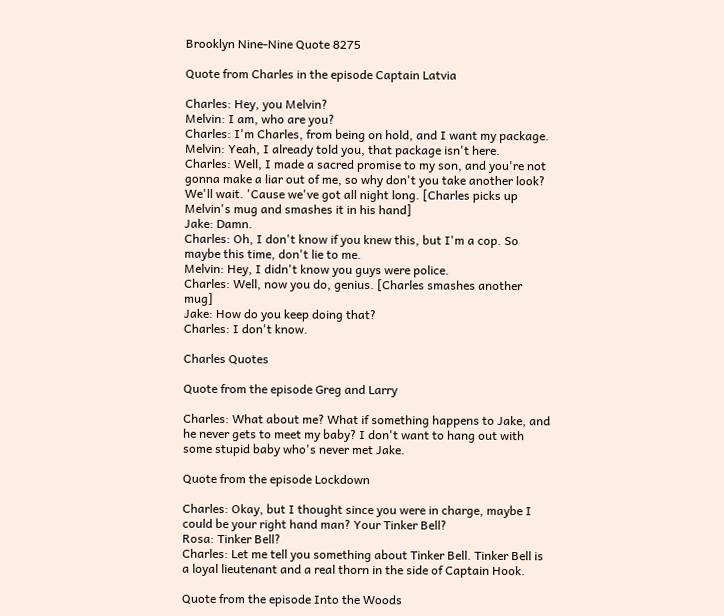Brooklyn Nine-Nine Quote 8275

Quote from Charles in the episode Captain Latvia

Charles: Hey, you Melvin?
Melvin: I am, who are you?
Charles: I'm Charles, from being on hold, and I want my package.
Melvin: Yeah, I already told you, that package isn't here.
Charles: Well, I made a sacred promise to my son, and you're not gonna make a liar out of me, so why don't you take another look? We'll wait. 'Cause we've got all night long. [Charles picks up Melvin's mug and smashes it in his hand]
Jake: Damn.
Charles: Oh, I don't know if you knew this, but I'm a cop. So maybe this time, don't lie to me.
Melvin: Hey, I didn't know you guys were police.
Charles: Well, now you do, genius. [Charles smashes another mug]
Jake: How do you keep doing that?
Charles: I don't know.

Charles Quotes

Quote from the episode Greg and Larry

Charles: What about me? What if something happens to Jake, and he never gets to meet my baby? I don't want to hang out with some stupid baby who's never met Jake.

Quote from the episode Lockdown

Charles: Okay, but I thought since you were in charge, maybe I could be your right hand man? Your Tinker Bell?
Rosa: Tinker Bell?
Charles: Let me tell you something about Tinker Bell. Tinker Bell is a loyal lieutenant and a real thorn in the side of Captain Hook.

Quote from the episode Into the Woods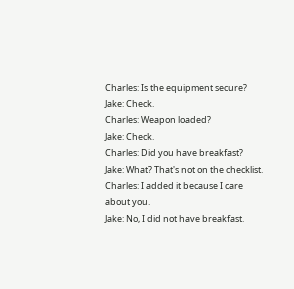Charles: Is the equipment secure?
Jake: Check.
Charles: Weapon loaded?
Jake: Check.
Charles: Did you have breakfast?
Jake: What? That's not on the checklist.
Charles: I added it because I care about you.
Jake: No, I did not have breakfast.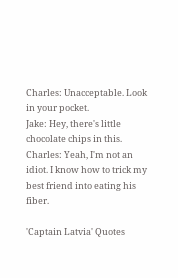Charles: Unacceptable. Look in your pocket.
Jake: Hey, there's little chocolate chips in this.
Charles: Yeah, I'm not an idiot. I know how to trick my best friend into eating his fiber.

'Captain Latvia' Quotes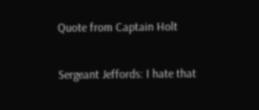Quote from Captain Holt

Sergeant Jeffords: I hate that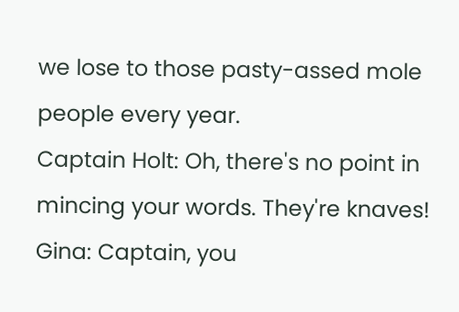we lose to those pasty-assed mole people every year.
Captain Holt: Oh, there's no point in mincing your words. They're knaves!
Gina: Captain, you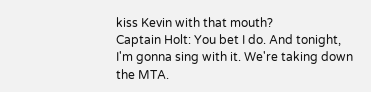kiss Kevin with that mouth?
Captain Holt: You bet I do. And tonight, I'm gonna sing with it. We're taking down the MTA.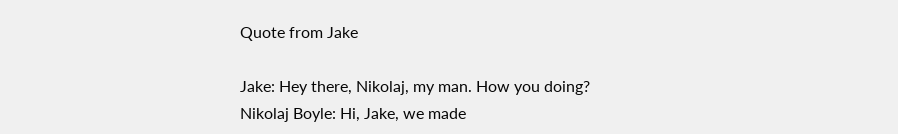Quote from Jake

Jake: Hey there, Nikolaj, my man. How you doing?
Nikolaj Boyle: Hi, Jake, we made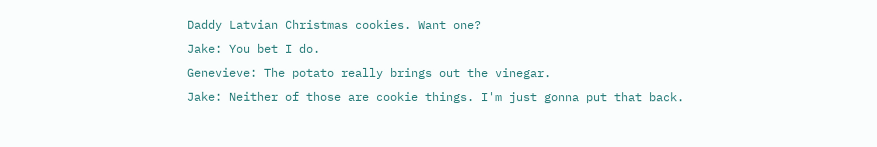Daddy Latvian Christmas cookies. Want one?
Jake: You bet I do.
Genevieve: The potato really brings out the vinegar.
Jake: Neither of those are cookie things. I'm just gonna put that back.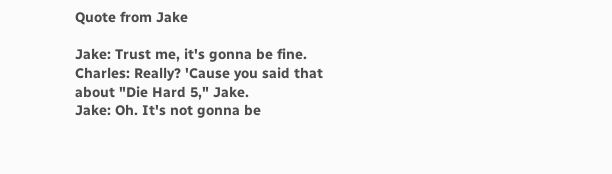Quote from Jake

Jake: Trust me, it's gonna be fine.
Charles: Really? 'Cause you said that about "Die Hard 5," Jake.
Jake: Oh. It's not gonna be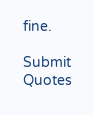fine.

Submit Quotes